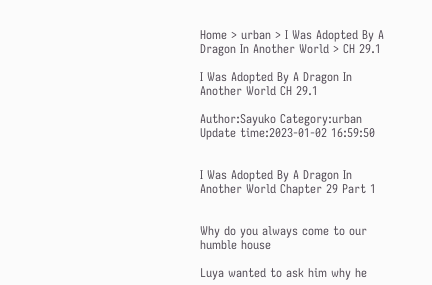Home > urban > I Was Adopted By A Dragon In Another World > CH 29.1

I Was Adopted By A Dragon In Another World CH 29.1

Author:Sayuko Category:urban Update time:2023-01-02 16:59:50


I Was Adopted By A Dragon In Another World Chapter 29 Part 1


Why do you always come to our humble house

Luya wanted to ask him why he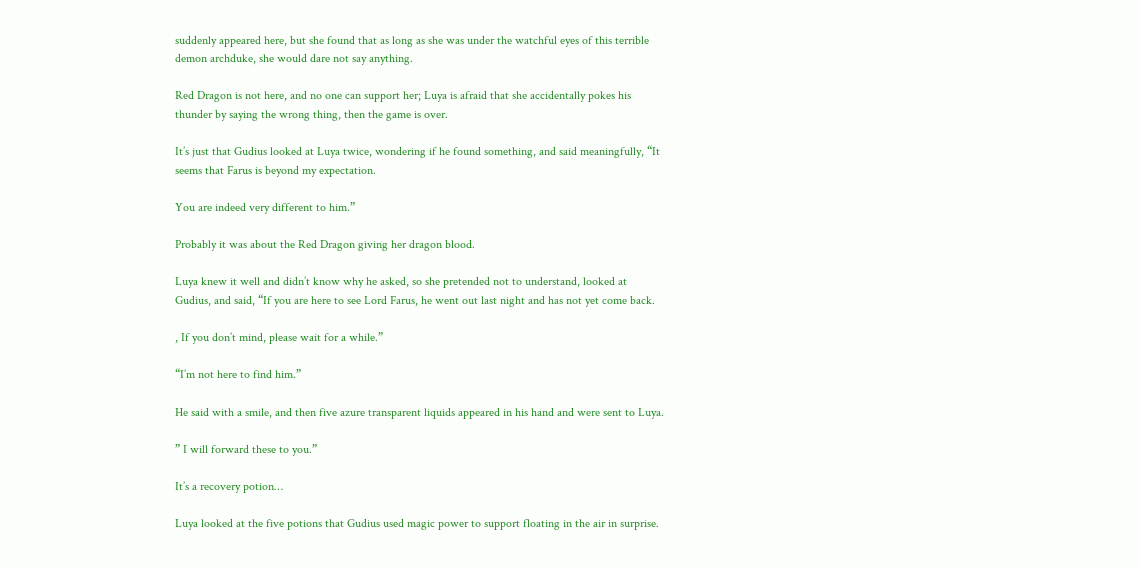suddenly appeared here, but she found that as long as she was under the watchful eyes of this terrible demon archduke, she would dare not say anything.

Red Dragon is not here, and no one can support her; Luya is afraid that she accidentally pokes his thunder by saying the wrong thing, then the game is over.

It’s just that Gudius looked at Luya twice, wondering if he found something, and said meaningfully, “It seems that Farus is beyond my expectation.

You are indeed very different to him.”

Probably it was about the Red Dragon giving her dragon blood.

Luya knew it well and didn’t know why he asked, so she pretended not to understand, looked at Gudius, and said, “If you are here to see Lord Farus, he went out last night and has not yet come back.

, If you don’t mind, please wait for a while.”

“I’m not here to find him.”

He said with a smile, and then five azure transparent liquids appeared in his hand and were sent to Luya.

” I will forward these to you.”

It’s a recovery potion…

Luya looked at the five potions that Gudius used magic power to support floating in the air in surprise.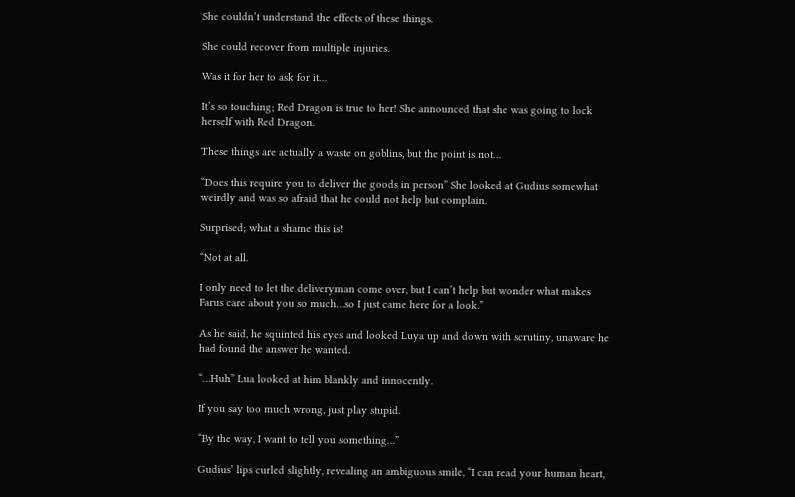She couldn’t understand the effects of these things.

She could recover from multiple injuries.

Was it for her to ask for it…

It’s so touching; Red Dragon is true to her! She announced that she was going to lock herself with Red Dragon.

These things are actually a waste on goblins, but the point is not…

“Does this require you to deliver the goods in person” She looked at Gudius somewhat weirdly and was so afraid that he could not help but complain.

Surprised; what a shame this is!

“Not at all.

I only need to let the deliveryman come over, but I can’t help but wonder what makes Farus care about you so much…so I just came here for a look.”

As he said, he squinted his eyes and looked Luya up and down with scrutiny, unaware he had found the answer he wanted.

“…Huh” Lua looked at him blankly and innocently.

If you say too much wrong, just play stupid.

“By the way, I want to tell you something…”

Gudius’ lips curled slightly, revealing an ambiguous smile, “I can read your human heart,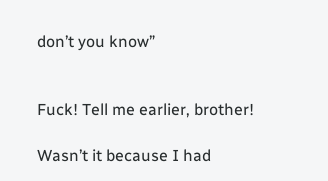don’t you know”


Fuck! Tell me earlier, brother!

Wasn’t it because I had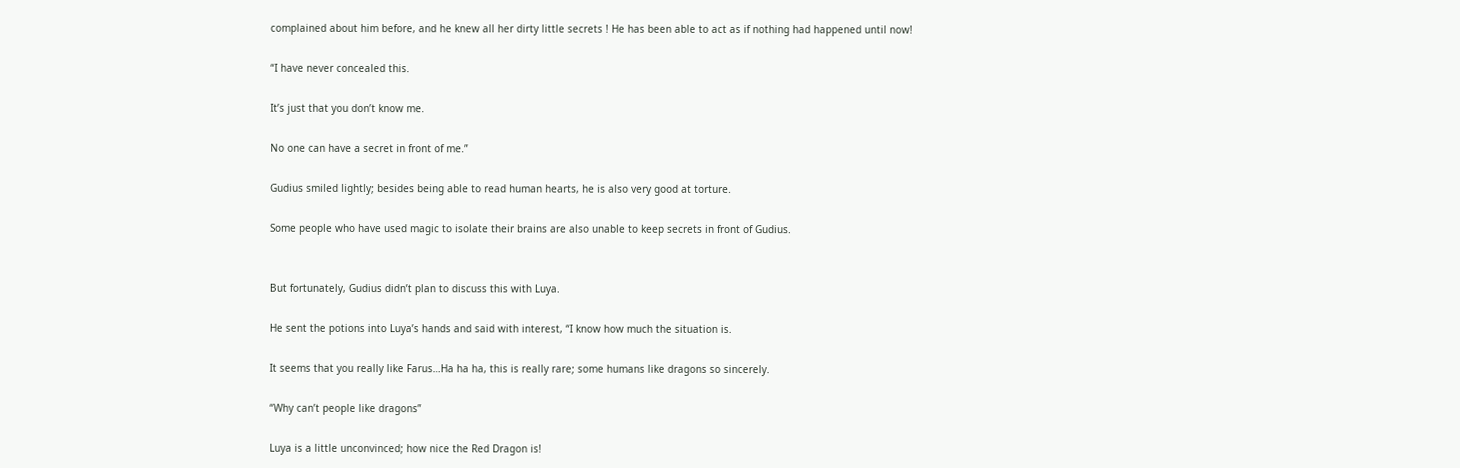complained about him before, and he knew all her dirty little secrets ! He has been able to act as if nothing had happened until now!

“I have never concealed this.

It’s just that you don’t know me.

No one can have a secret in front of me.”

Gudius smiled lightly; besides being able to read human hearts, he is also very good at torture.

Some people who have used magic to isolate their brains are also unable to keep secrets in front of Gudius.


But fortunately, Gudius didn’t plan to discuss this with Luya.

He sent the potions into Luya’s hands and said with interest, “I know how much the situation is.

It seems that you really like Farus…Ha ha ha, this is really rare; some humans like dragons so sincerely.

“Why can’t people like dragons”

Luya is a little unconvinced; how nice the Red Dragon is!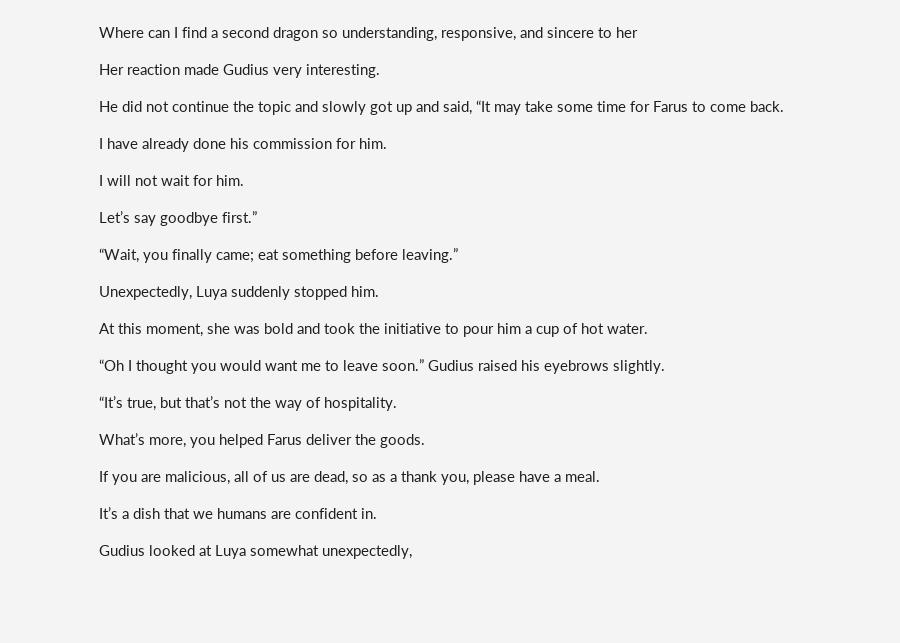Where can I find a second dragon so understanding, responsive, and sincere to her

Her reaction made Gudius very interesting.

He did not continue the topic and slowly got up and said, “It may take some time for Farus to come back.

I have already done his commission for him.

I will not wait for him.

Let’s say goodbye first.”

“Wait, you finally came; eat something before leaving.”

Unexpectedly, Luya suddenly stopped him.

At this moment, she was bold and took the initiative to pour him a cup of hot water.

“Oh I thought you would want me to leave soon.” Gudius raised his eyebrows slightly.

“It’s true, but that’s not the way of hospitality.

What’s more, you helped Farus deliver the goods.

If you are malicious, all of us are dead, so as a thank you, please have a meal.

It’s a dish that we humans are confident in.

Gudius looked at Luya somewhat unexpectedly,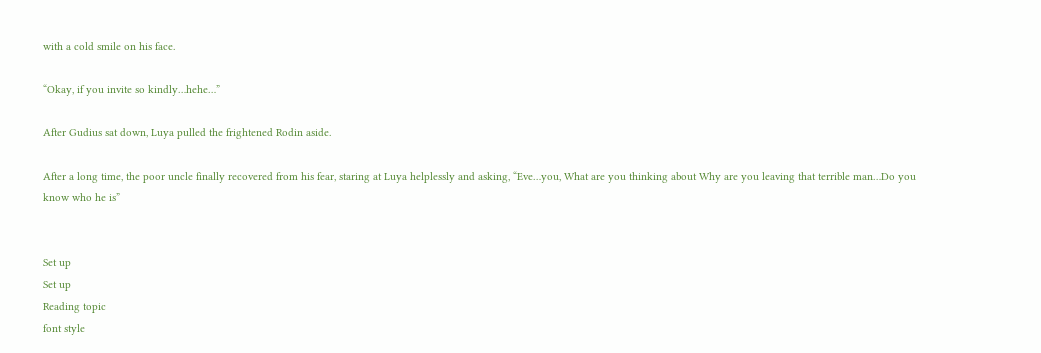with a cold smile on his face.

“Okay, if you invite so kindly…hehe…”

After Gudius sat down, Luya pulled the frightened Rodin aside.

After a long time, the poor uncle finally recovered from his fear, staring at Luya helplessly and asking, “Eve…you, What are you thinking about Why are you leaving that terrible man…Do you know who he is”


Set up
Set up
Reading topic
font style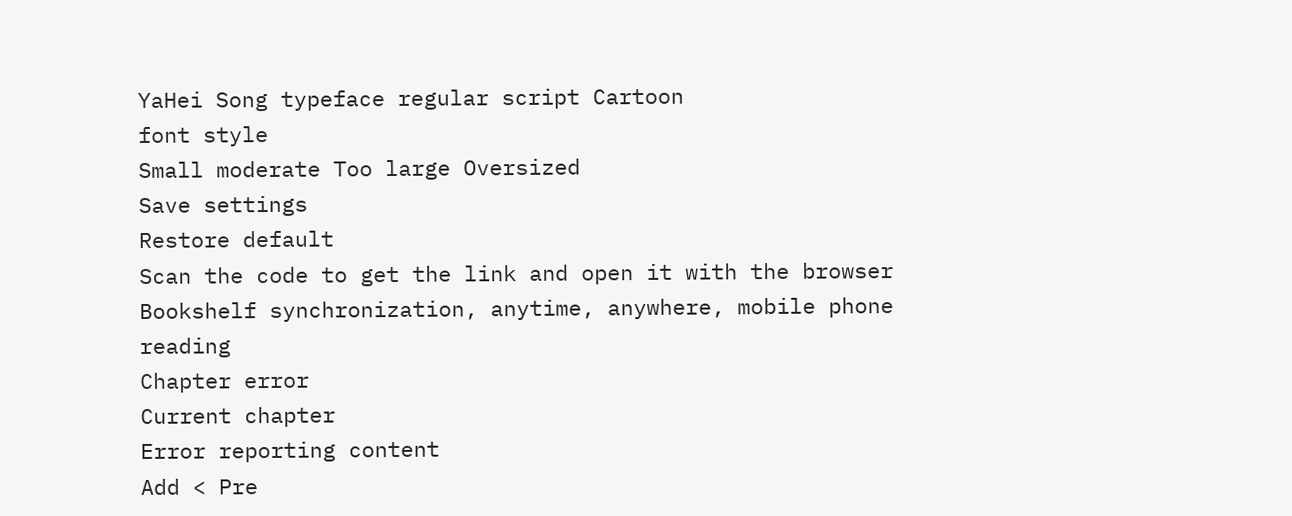YaHei Song typeface regular script Cartoon
font style
Small moderate Too large Oversized
Save settings
Restore default
Scan the code to get the link and open it with the browser
Bookshelf synchronization, anytime, anywhere, mobile phone reading
Chapter error
Current chapter
Error reporting content
Add < Pre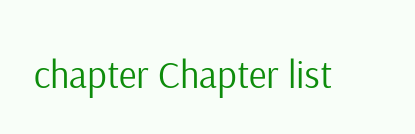chapter Chapter list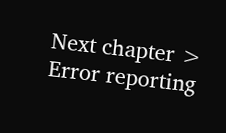Next chapter > Error reporting